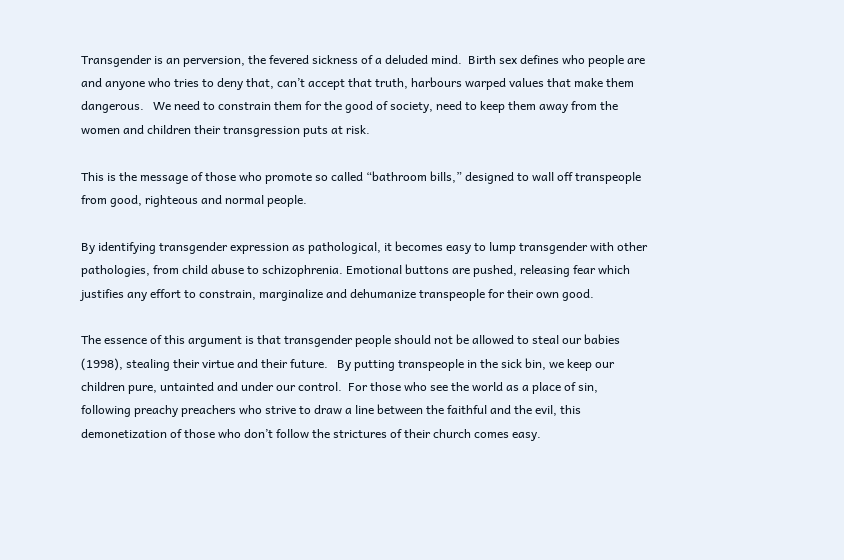Transgender is an perversion, the fevered sickness of a deluded mind.  Birth sex defines who people are and anyone who tries to deny that, can’t accept that truth, harbours warped values that make them dangerous.   We need to constrain them for the good of society, need to keep them away from the women and children their transgression puts at risk.

This is the message of those who promote so called “bathroom bills,” designed to wall off transpeople from good, righteous and normal people.

By identifying transgender expression as pathological, it becomes easy to lump transgender with other pathologies, from child abuse to schizophrenia. Emotional buttons are pushed, releasing fear which justifies any effort to constrain, marginalize and dehumanize transpeople for their own good.

The essence of this argument is that transgender people should not be allowed to steal our babies (1998), stealing their virtue and their future.   By putting transpeople in the sick bin, we keep our children pure, untainted and under our control.  For those who see the world as a place of sin, following preachy preachers who strive to draw a line between the faithful and the evil, this demonetization of those who don’t follow the strictures of their church comes easy.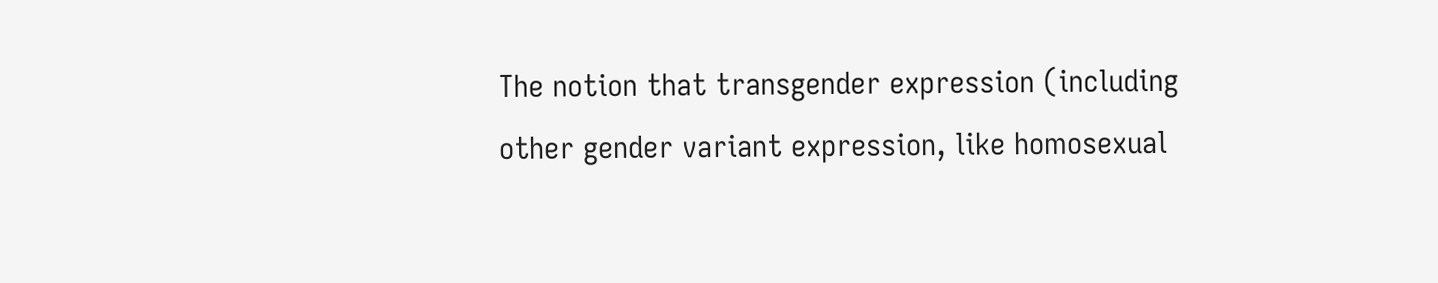The notion that transgender expression (including other gender variant expression, like homosexual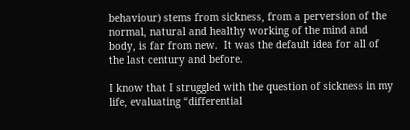behaviour) stems from sickness, from a perversion of the normal, natural and healthy working of the mind and body, is far from new.  It was the default idea for all of the last century and before.

I know that I struggled with the question of sickness in my life, evaluating “differential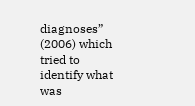diagnoses” (2006) which tried to identify what was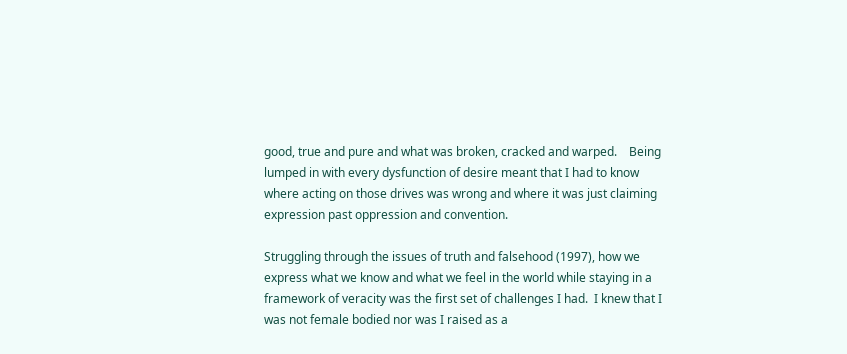good, true and pure and what was broken, cracked and warped.    Being lumped in with every dysfunction of desire meant that I had to know where acting on those drives was wrong and where it was just claiming expression past oppression and convention.

Struggling through the issues of truth and falsehood (1997), how we express what we know and what we feel in the world while staying in a framework of veracity was the first set of challenges I had.  I knew that I was not female bodied nor was I raised as a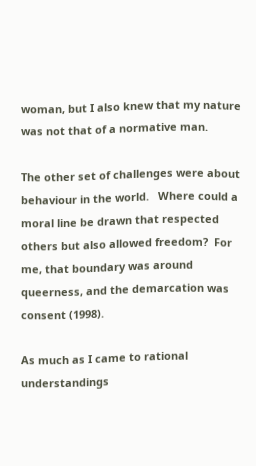woman, but I also knew that my nature was not that of a normative man.

The other set of challenges were about behaviour in the world.   Where could a moral line be drawn that respected others but also allowed freedom?  For me, that boundary was around queerness, and the demarcation was consent (1998).

As much as I came to rational understandings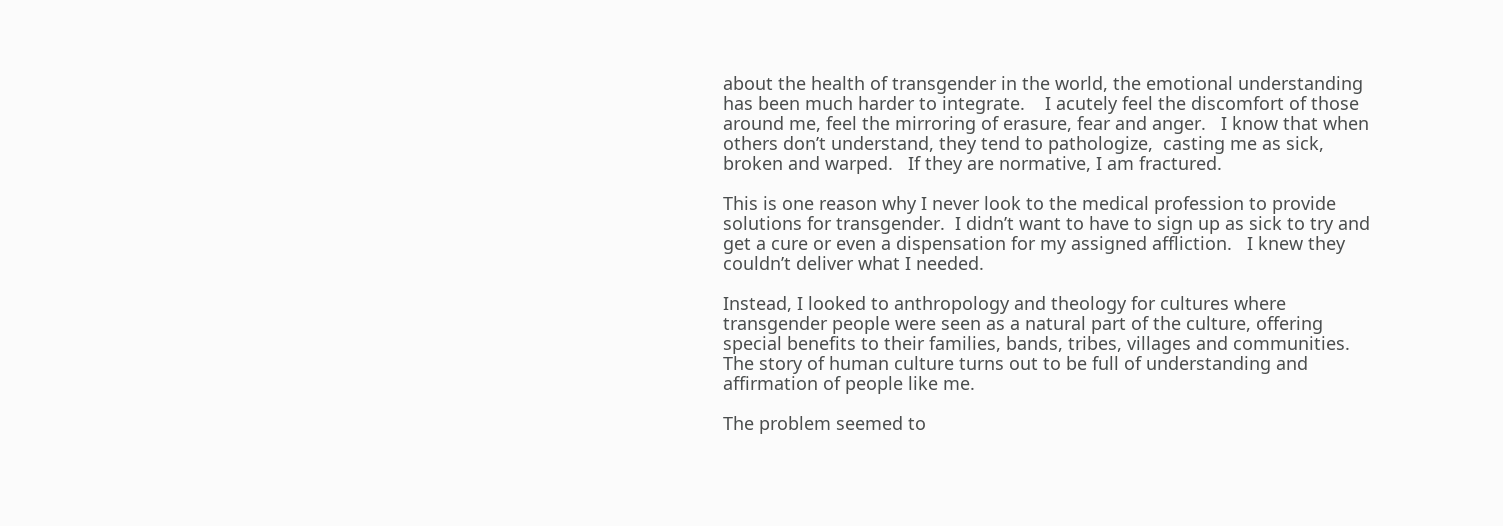about the health of transgender in the world, the emotional understanding has been much harder to integrate.    I acutely feel the discomfort of those around me, feel the mirroring of erasure, fear and anger.   I know that when others don’t understand, they tend to pathologize,  casting me as sick, broken and warped.   If they are normative, I am fractured.

This is one reason why I never look to the medical profession to provide solutions for transgender.  I didn’t want to have to sign up as sick to try and get a cure or even a dispensation for my assigned affliction.   I knew they couldn’t deliver what I needed.

Instead, I looked to anthropology and theology for cultures where transgender people were seen as a natural part of the culture, offering special benefits to their families, bands, tribes, villages and communities.  The story of human culture turns out to be full of understanding and affirmation of people like me.

The problem seemed to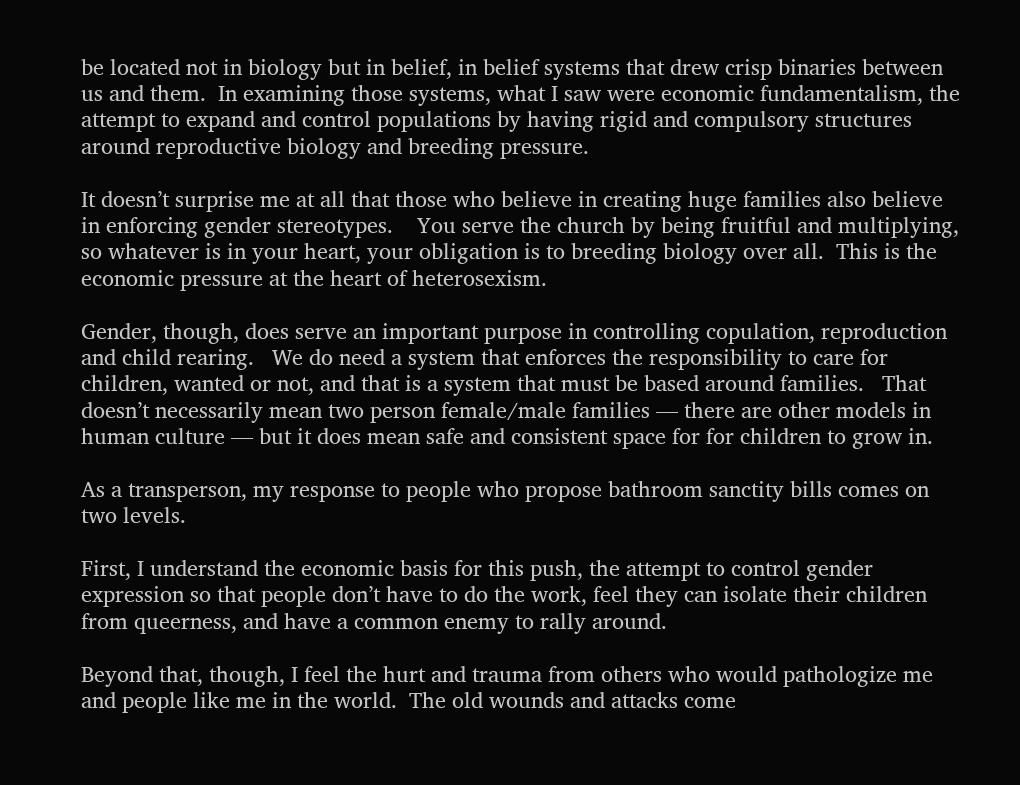be located not in biology but in belief, in belief systems that drew crisp binaries between us and them.  In examining those systems, what I saw were economic fundamentalism, the attempt to expand and control populations by having rigid and compulsory structures around reproductive biology and breeding pressure.

It doesn’t surprise me at all that those who believe in creating huge families also believe in enforcing gender stereotypes.    You serve the church by being fruitful and multiplying,  so whatever is in your heart, your obligation is to breeding biology over all.  This is the economic pressure at the heart of heterosexism.

Gender, though, does serve an important purpose in controlling copulation, reproduction and child rearing.   We do need a system that enforces the responsibility to care for children, wanted or not, and that is a system that must be based around families.   That doesn’t necessarily mean two person female/male families — there are other models in human culture — but it does mean safe and consistent space for for children to grow in.

As a transperson, my response to people who propose bathroom sanctity bills comes on two levels.

First, I understand the economic basis for this push, the attempt to control gender expression so that people don’t have to do the work, feel they can isolate their children from queerness, and have a common enemy to rally around.

Beyond that, though, I feel the hurt and trauma from others who would pathologize me and people like me in the world.  The old wounds and attacks come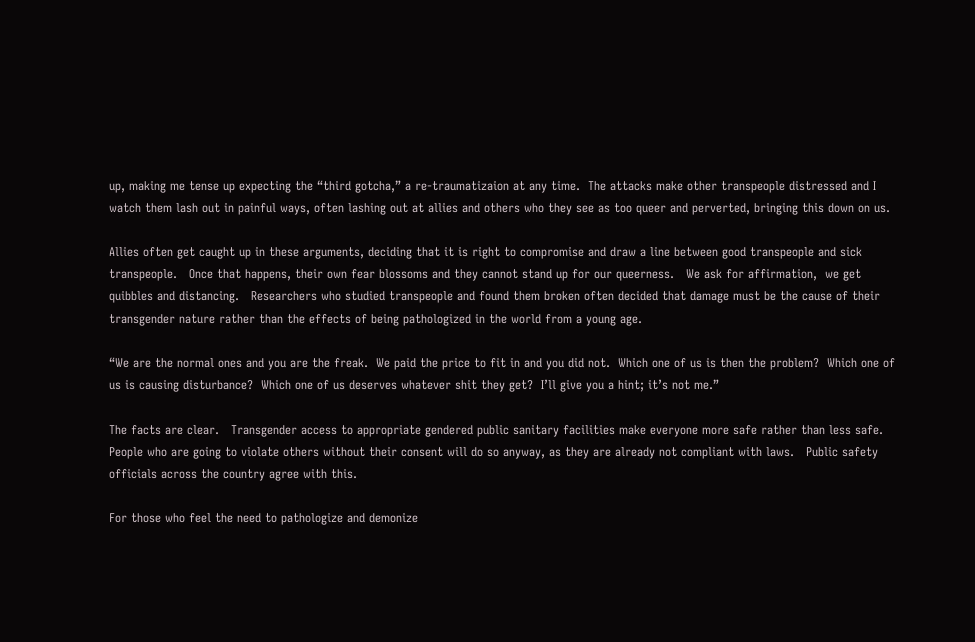up, making me tense up expecting the “third gotcha,” a re-traumatizaion at any time.  The attacks make other transpeople distressed and I watch them lash out in painful ways, often lashing out at allies and others who they see as too queer and perverted, bringing this down on us.

Allies often get caught up in these arguments, deciding that it is right to compromise and draw a line between good transpeople and sick transpeople.   Once that happens, their own fear blossoms and they cannot stand up for our queerness.   We ask for affirmation,  we get quibbles and distancing.   Researchers who studied transpeople and found them broken often decided that damage must be the cause of their transgender nature rather than the effects of being pathologized in the world from a young age.

“We are the normal ones and you are the freak.  We paid the price to fit in and you did not.  Which one of us is then the problem?  Which one of us is causing disturbance?  Which one of us deserves whatever shit they get?  I’ll give you a hint; it’s not me.”

The facts are clear.   Transgender access to appropriate gendered public sanitary facilities make everyone more safe rather than less safe.   People who are going to violate others without their consent will do so anyway, as they are already not compliant with laws.   Public safety officials across the country agree with this.

For those who feel the need to pathologize and demonize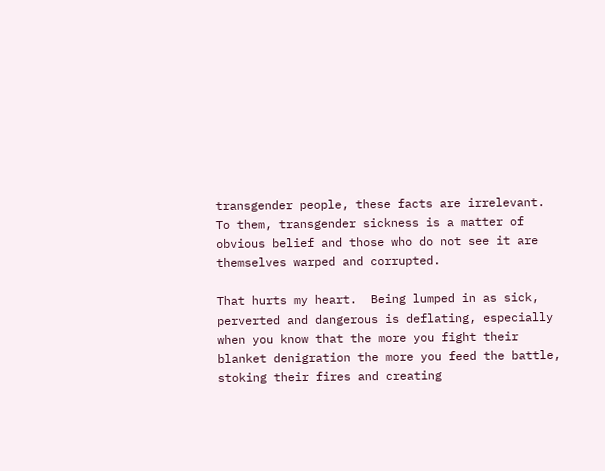transgender people, these facts are irrelevant.  To them, transgender sickness is a matter of obvious belief and those who do not see it are themselves warped and corrupted.

That hurts my heart.  Being lumped in as sick, perverted and dangerous is deflating, especially when you know that the more you fight their blanket denigration the more you feed the battle, stoking their fires and creating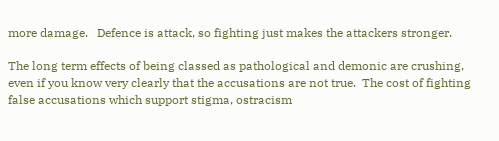more damage.   Defence is attack, so fighting just makes the attackers stronger.

The long term effects of being classed as pathological and demonic are crushing, even if you know very clearly that the accusations are not true.  The cost of fighting false accusations which support stigma, ostracism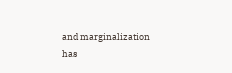and marginalization has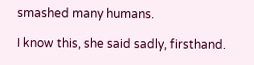smashed many humans.

I know this, she said sadly, firsthand.